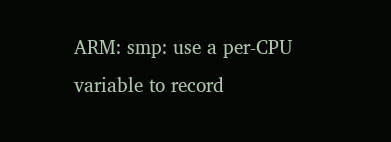ARM: smp: use a per-CPU variable to record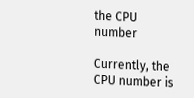the CPU number

Currently, the CPU number is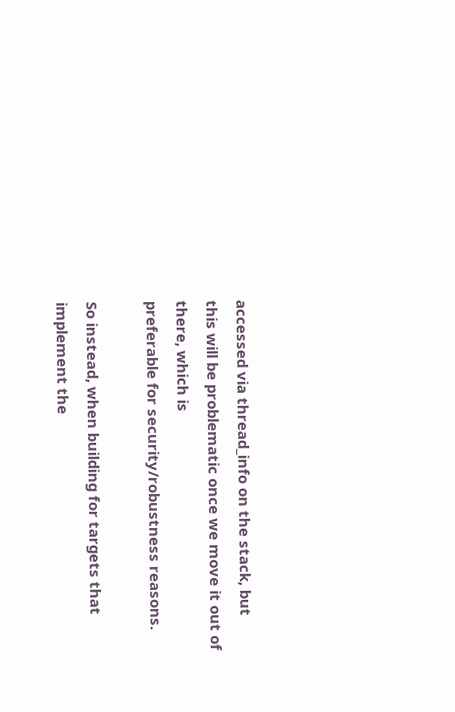accessed via thread_info on the stack, but
this will be problematic once we move it out of there, which is
preferable for security/robustness reasons.

So instead, when building for targets that implement the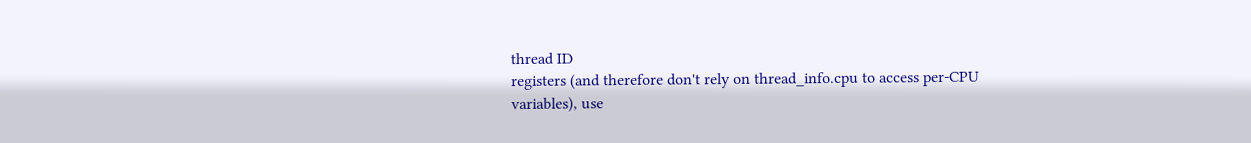thread ID
registers (and therefore don't rely on thread_info.cpu to access per-CPU
variables), use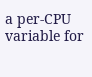a per-CPU variable for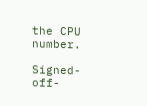the CPU number.

Signed-off-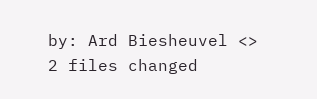by: Ard Biesheuvel <>
2 files changed